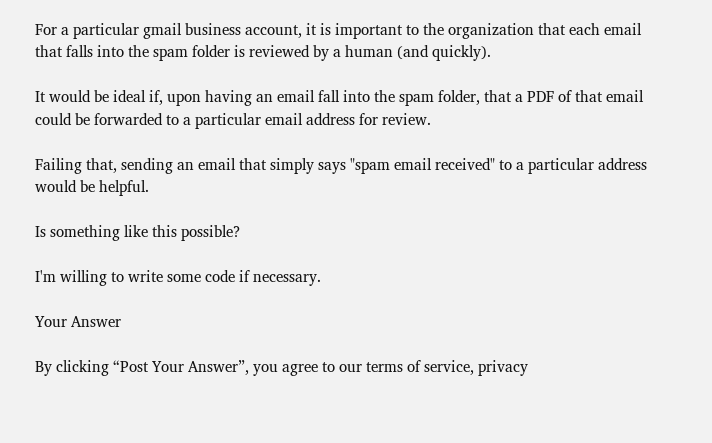For a particular gmail business account, it is important to the organization that each email that falls into the spam folder is reviewed by a human (and quickly).

It would be ideal if, upon having an email fall into the spam folder, that a PDF of that email could be forwarded to a particular email address for review.

Failing that, sending an email that simply says "spam email received" to a particular address would be helpful.

Is something like this possible?

I'm willing to write some code if necessary.

Your Answer

By clicking “Post Your Answer”, you agree to our terms of service, privacy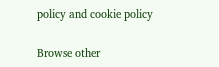policy and cookie policy

Browse other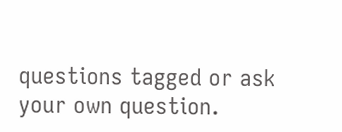questions tagged or ask your own question.